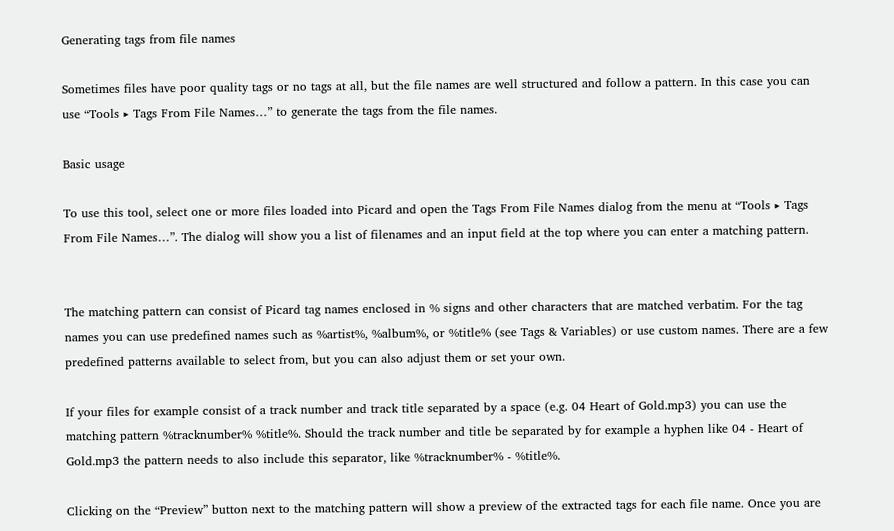Generating tags from file names

Sometimes files have poor quality tags or no tags at all, but the file names are well structured and follow a pattern. In this case you can use “Tools ‣ Tags From File Names…” to generate the tags from the file names.

Basic usage

To use this tool, select one or more files loaded into Picard and open the Tags From File Names dialog from the menu at “Tools ‣ Tags From File Names…”. The dialog will show you a list of filenames and an input field at the top where you can enter a matching pattern.


The matching pattern can consist of Picard tag names enclosed in % signs and other characters that are matched verbatim. For the tag names you can use predefined names such as %artist%, %album%, or %title% (see Tags & Variables) or use custom names. There are a few predefined patterns available to select from, but you can also adjust them or set your own.

If your files for example consist of a track number and track title separated by a space (e.g. 04 Heart of Gold.mp3) you can use the matching pattern %tracknumber% %title%. Should the track number and title be separated by for example a hyphen like 04 - Heart of Gold.mp3 the pattern needs to also include this separator, like %tracknumber% - %title%.

Clicking on the “Preview” button next to the matching pattern will show a preview of the extracted tags for each file name. Once you are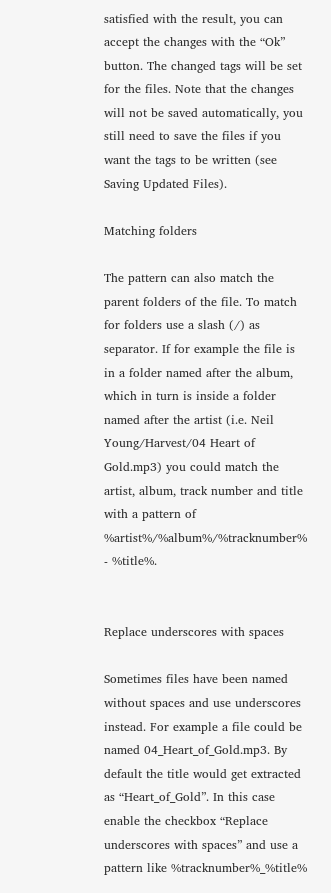satisfied with the result, you can accept the changes with the “Ok” button. The changed tags will be set for the files. Note that the changes will not be saved automatically, you still need to save the files if you want the tags to be written (see Saving Updated Files).

Matching folders

The pattern can also match the parent folders of the file. To match for folders use a slash (/) as separator. If for example the file is in a folder named after the album, which in turn is inside a folder named after the artist (i.e. Neil Young/Harvest/04 Heart of Gold.mp3) you could match the artist, album, track number and title with a pattern of %artist%/%album%/%tracknumber% - %title%.


Replace underscores with spaces

Sometimes files have been named without spaces and use underscores instead. For example a file could be named 04_Heart_of_Gold.mp3. By default the title would get extracted as “Heart_of_Gold”. In this case enable the checkbox “Replace underscores with spaces” and use a pattern like %tracknumber%_%title%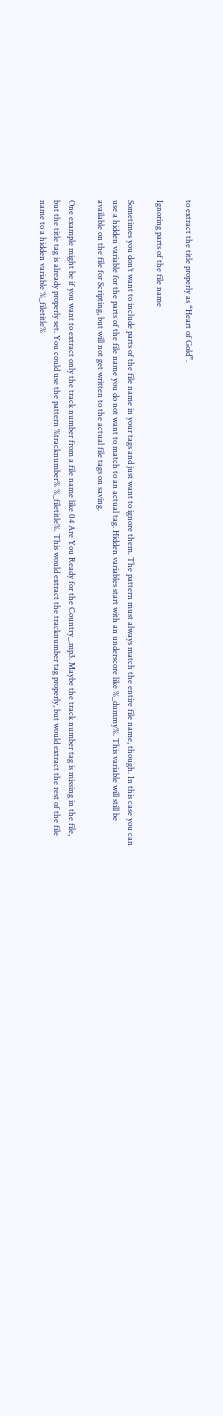to extract the title properly as “Heart of Gold”.

Ignoring parts of the file name

Sometimes you don’t want to include parts of the file name in your tags and just want to ignore them. The pattern must always match the entire file name, though. In this case you can use a hidden variable for the parts of the file name you do not want to match to an actual tag. Hidden variables start with an underscore like %_dummy%. This variable will still be available on the file for Scripting, but will not get written to the actual file tags on saving.

One example might be if you want to extract only the track number from a file name like 04 Are You Ready for the Country_.mp3. Maybe the track number tag is missing in the file, but the title tag is already properly set. You could use the pattern %tracknumber% %_filetitle%. This would extract the tracknumber tag properly, but would extract the rest of the file name to a hidden variable %_filetitle%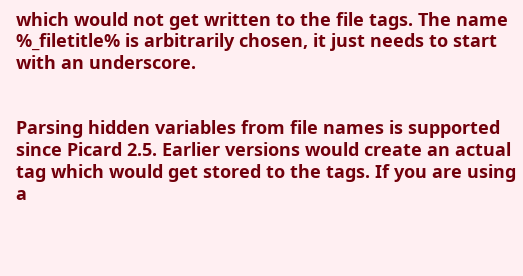which would not get written to the file tags. The name %_filetitle% is arbitrarily chosen, it just needs to start with an underscore.


Parsing hidden variables from file names is supported since Picard 2.5. Earlier versions would create an actual tag which would get stored to the tags. If you are using a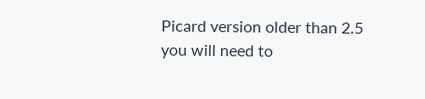Picard version older than 2.5 you will need to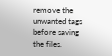remove the unwanted tags before saving the files.